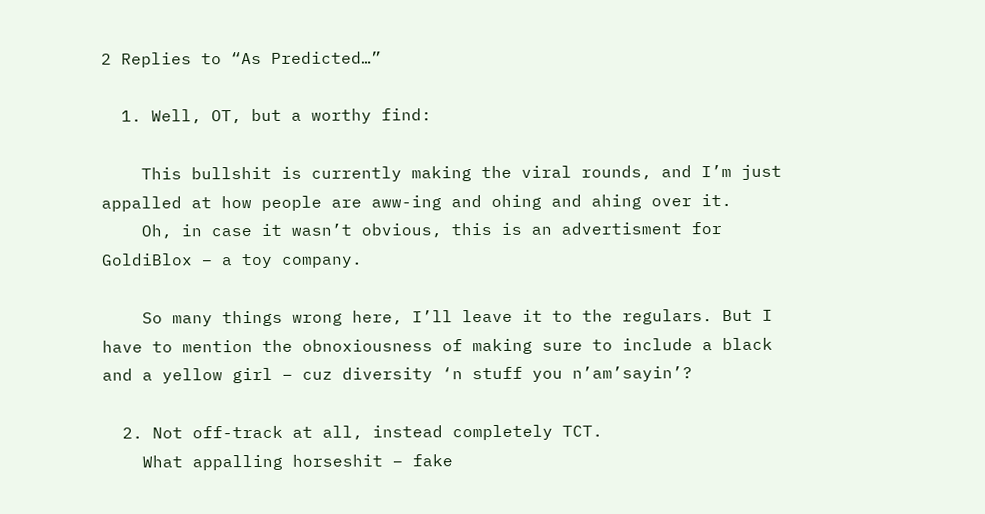2 Replies to “As Predicted…”

  1. Well, OT, but a worthy find:

    This bullshit is currently making the viral rounds, and I’m just appalled at how people are aww-ing and ohing and ahing over it.
    Oh, in case it wasn’t obvious, this is an advertisment for GoldiBlox – a toy company.

    So many things wrong here, I’ll leave it to the regulars. But I have to mention the obnoxiousness of making sure to include a black and a yellow girl – cuz diversity ‘n stuff you n’am’sayin’?

  2. Not off-track at all, instead completely TCT.
    What appalling horseshit – fake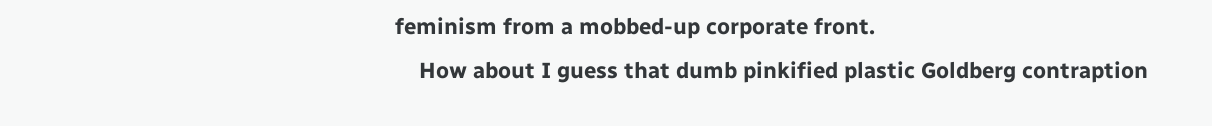feminism from a mobbed-up corporate front.
    How about I guess that dumb pinkified plastic Goldberg contraption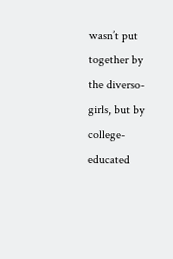wasn’t put together by the diverso-girls, but by college-educated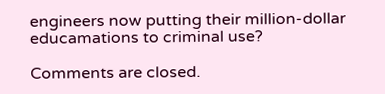engineers now putting their million-dollar educamations to criminal use?

Comments are closed.